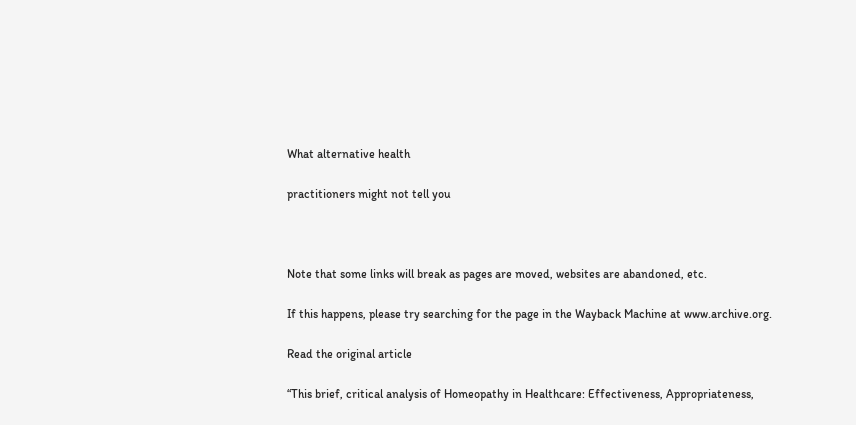What alternative health

practitioners might not tell you



Note that some links will break as pages are moved, websites are abandoned, etc.

If this happens, please try searching for the page in the Wayback Machine at www.archive.org.

Read the original article

“This brief, critical analysis of Homeopathy in Healthcare: Effectiveness, Appropriateness,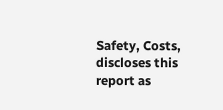Safety, Costs, discloses this report as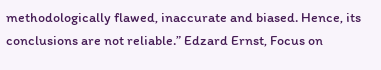methodologically flawed, inaccurate and biased. Hence, its conclusions are not reliable.” Edzard Ernst, Focus on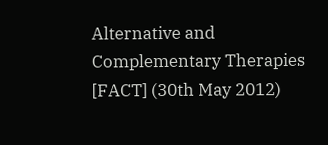Alternative and Complementary Therapies [FACT] (30th May 2012)